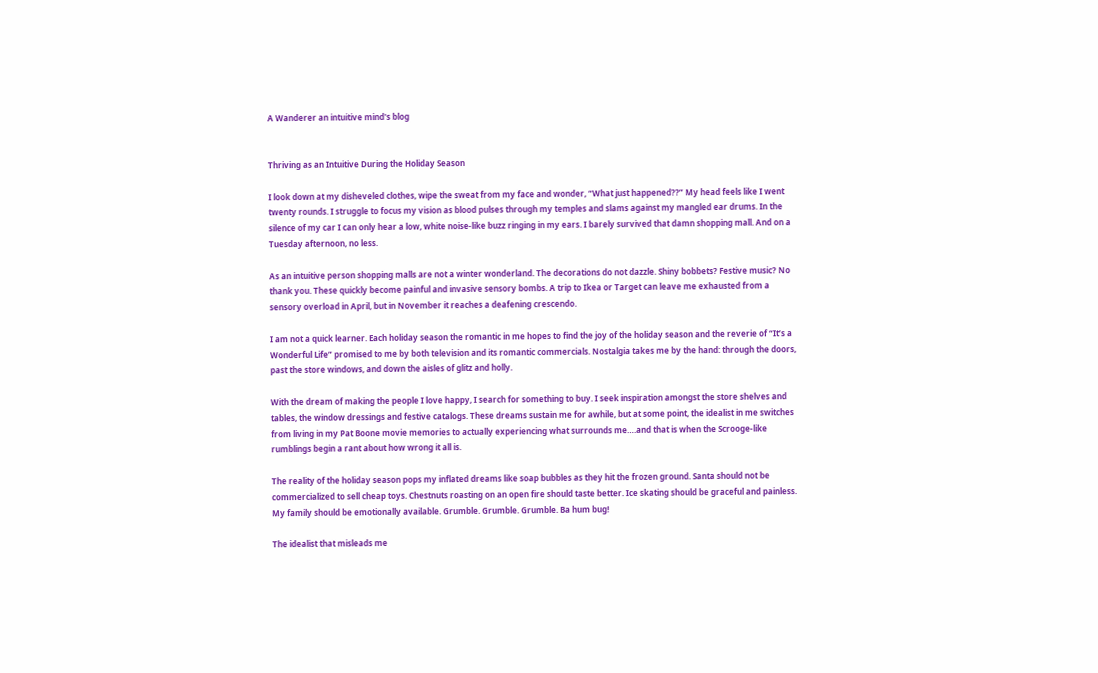A Wanderer an intuitive mind's blog


Thriving as an Intuitive During the Holiday Season

I look down at my disheveled clothes, wipe the sweat from my face and wonder, “What just happened??” My head feels like I went twenty rounds. I struggle to focus my vision as blood pulses through my temples and slams against my mangled ear drums. In the silence of my car I can only hear a low, white noise-like buzz ringing in my ears. I barely survived that damn shopping mall. And on a Tuesday afternoon, no less.

As an intuitive person shopping malls are not a winter wonderland. The decorations do not dazzle. Shiny bobbets? Festive music? No thank you. These quickly become painful and invasive sensory bombs. A trip to Ikea or Target can leave me exhausted from a sensory overload in April, but in November it reaches a deafening crescendo.

I am not a quick learner. Each holiday season the romantic in me hopes to find the joy of the holiday season and the reverie of “It’s a Wonderful Life” promised to me by both television and its romantic commercials. Nostalgia takes me by the hand: through the doors, past the store windows, and down the aisles of glitz and holly.

With the dream of making the people I love happy, I search for something to buy. I seek inspiration amongst the store shelves and tables, the window dressings and festive catalogs. These dreams sustain me for awhile, but at some point, the idealist in me switches from living in my Pat Boone movie memories to actually experiencing what surrounds me….and that is when the Scrooge-like rumblings begin a rant about how wrong it all is.

The reality of the holiday season pops my inflated dreams like soap bubbles as they hit the frozen ground. Santa should not be commercialized to sell cheap toys. Chestnuts roasting on an open fire should taste better. Ice skating should be graceful and painless. My family should be emotionally available. Grumble. Grumble. Grumble. Ba hum bug!

The idealist that misleads me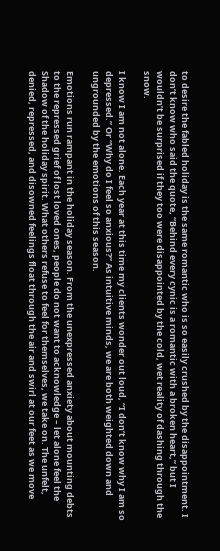to desire the fabled holiday is the same romantic who is so easily crushed by the disappointment. I don’t know who said the quote, “Behind every cynic is a romantic with a broken heart,” but I wouldn’t be surprised if they too were disappointed by the cold, wet reality of dashing through the snow.

I know I am not alone. Each year at this time my clients wonder out loud, “I don’t know why I am so depressed.” Or “Why do I feel so anxious?” As intuitive minds, we are both weighted down and ungrounded by the emotions of this season.

Emotions run rampant in the holiday season. From the unexpressed anxiety about mounting debts to the repressed grief of lost loved ones, people do not want to acknowledge – let alone feel the Shadow of the holiday spirit. What others refuse to feel for themselves, we take on. The unfelt, denied, repressed, and disowned feelings float through the air and swirl at our feet as we move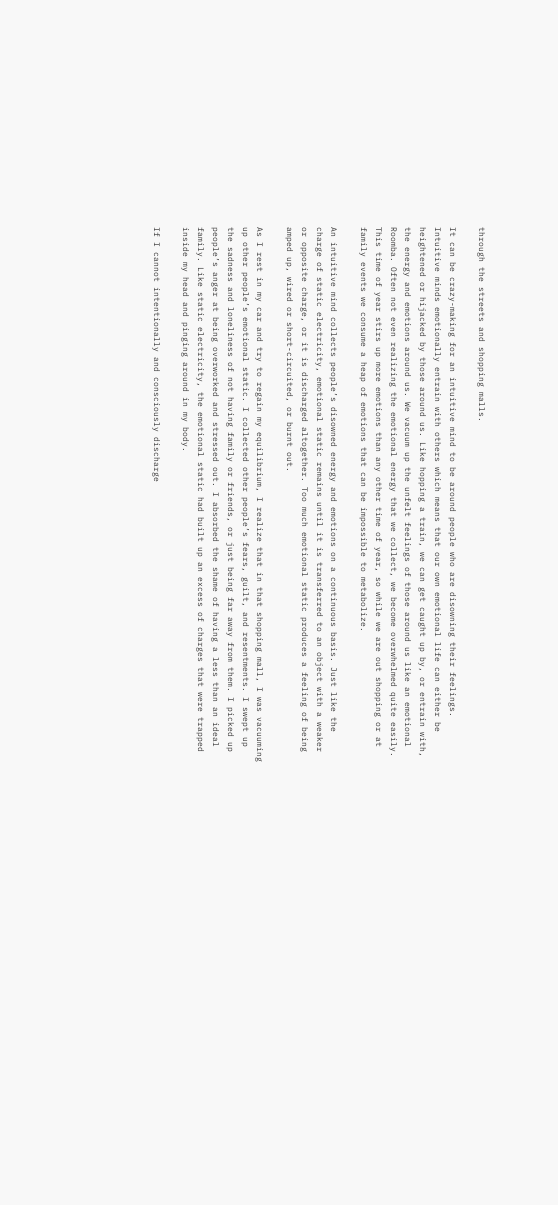through the streets and shopping malls.

It can be crazy-making for an intuitive mind to be around people who are disowning their feelings. Intuitive minds emotionally entrain with others which means that our own emotional life can either be heightened or hijacked by those around us. Like hopping a train, we can get caught up by, or entrain with, the energy and emotions around us. We vacuum up the unfelt feelings of those around us like an emotional Roomba. Often not even realizing the emotional energy that we collect, we become overwhelmed quite easily. This time of year stirs up more emotions than any other time of year, so while we are out shopping or at family events we consume a heap of emotions that can be impossible to metabolize.

An intuitive mind collects people’s disowned energy and emotions on a continuous basis. Just like the charge of static electricity, emotional static remains until it is transferred to an object with a weaker or opposite charge, or it is discharged altogether. Too much emotional static produces a feeling of being amped up, wired or short-circuited, or burnt out.

As I rest in my car and try to regain my equilibrium, I realize that in that shopping mall, I was vacuuming up other people’s emotional static. I collected other people’s fears, guilt, and resentments. I swept up the sadness and loneliness of not having family or friends, or just being far away from them. I picked up people’s anger at being overworked and stressed out. I absorbed the shame of having a less than an ideal family. Like static electricity, the emotional static had built up an excess of charges that were trapped inside my head and pinging around in my body.

If I cannot intentionally and consciously discharge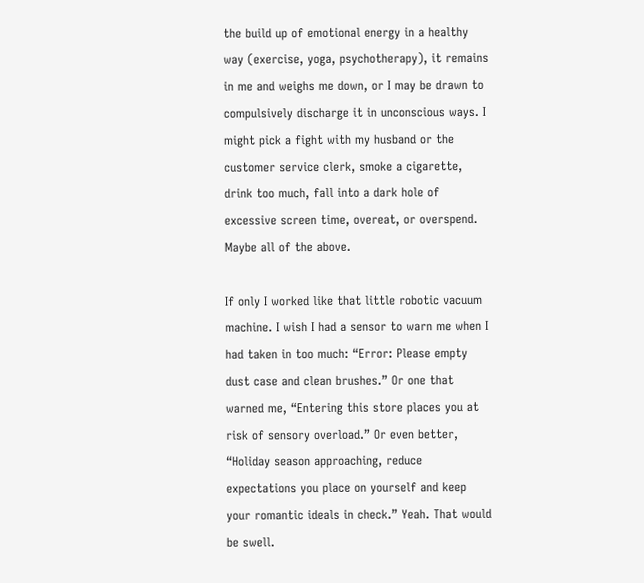the build up of emotional energy in a healthy way (exercise, yoga, psychotherapy), it remains in me and weighs me down, or I may be drawn to compulsively discharge it in unconscious ways. I might pick a fight with my husband or the customer service clerk, smoke a cigarette, drink too much, fall into a dark hole of excessive screen time, overeat, or overspend. Maybe all of the above.

If only I worked like that little robotic vacuum machine. I wish I had a sensor to warn me when I had taken in too much: “Error: Please empty dust case and clean brushes.” Or one that warned me, “Entering this store places you at risk of sensory overload.” Or even better, “Holiday season approaching, reduce expectations you place on yourself and keep your romantic ideals in check.” Yeah. That would be swell.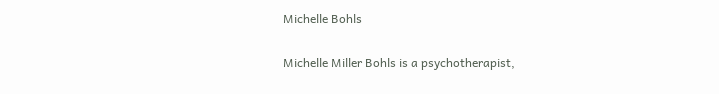Michelle Bohls

Michelle Miller Bohls is a psychotherapist,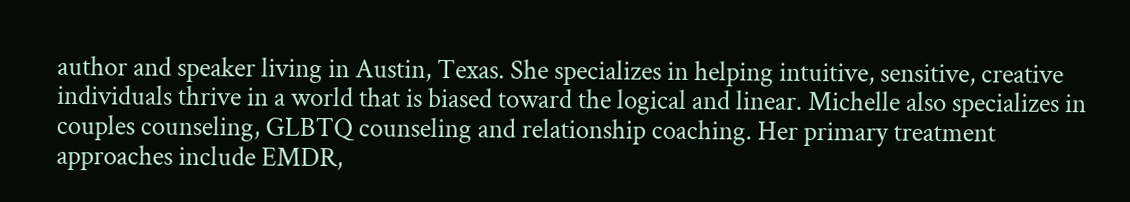author and speaker living in Austin, Texas. She specializes in helping intuitive, sensitive, creative individuals thrive in a world that is biased toward the logical and linear. Michelle also specializes in couples counseling, GLBTQ counseling and relationship coaching. Her primary treatment approaches include EMDR,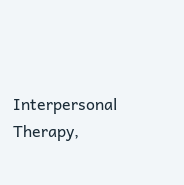Interpersonal Therapy,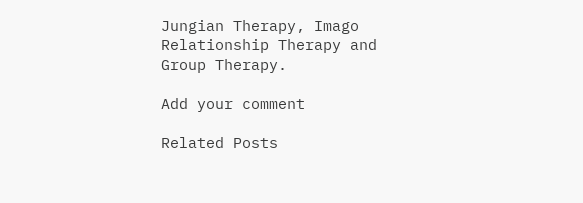Jungian Therapy, Imago Relationship Therapy and Group Therapy.

Add your comment

Related Posts